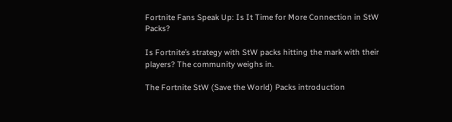Fortnite Fans Speak Up: Is It Time for More Connection in StW Packs?

Is Fortnite’s strategy with StW packs hitting the mark with their players? The community weighs in.

The Fortnite StW (Save the World) Packs introduction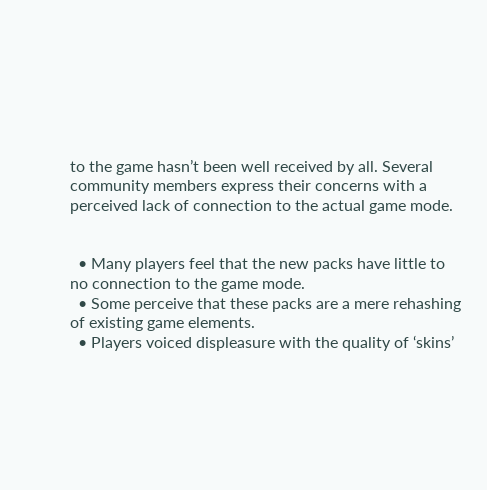to the game hasn’t been well received by all. Several community members express their concerns with a perceived lack of connection to the actual game mode.


  • Many players feel that the new packs have little to no connection to the game mode.
  • Some perceive that these packs are a mere rehashing of existing game elements.
  • Players voiced displeasure with the quality of ‘skins’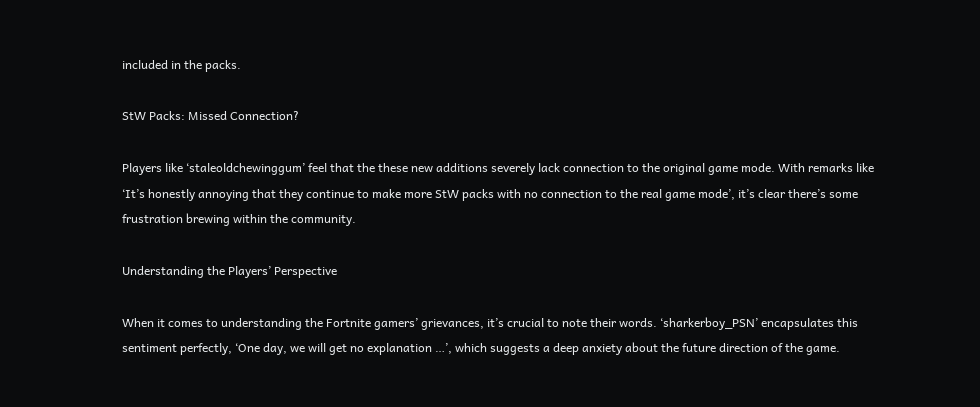included in the packs.

StW Packs: Missed Connection?

Players like ‘staleoldchewinggum’ feel that the these new additions severely lack connection to the original game mode. With remarks like ‘It’s honestly annoying that they continue to make more StW packs with no connection to the real game mode’, it’s clear there’s some frustration brewing within the community.

Understanding the Players’ Perspective

When it comes to understanding the Fortnite gamers’ grievances, it’s crucial to note their words. ‘sharkerboy_PSN’ encapsulates this sentiment perfectly, ‘One day, we will get no explanation …’, which suggests a deep anxiety about the future direction of the game.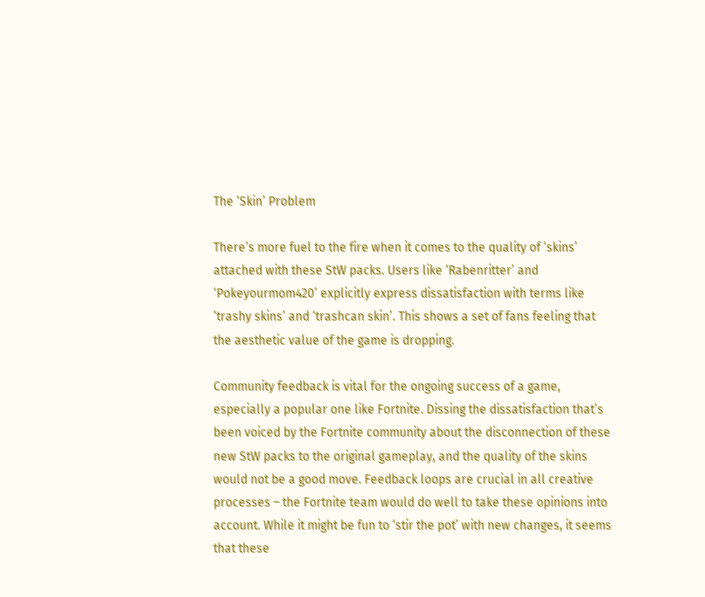The ‘Skin’ Problem

There’s more fuel to the fire when it comes to the quality of ‘skins’ attached with these StW packs. Users like ‘Rabenritter’ and ‘Pokeyourmom420’ explicitly express dissatisfaction with terms like ‘trashy skins’ and ‘trashcan skin’. This shows a set of fans feeling that the aesthetic value of the game is dropping.

Community feedback is vital for the ongoing success of a game, especially a popular one like Fortnite. Dissing the dissatisfaction that’s been voiced by the Fortnite community about the disconnection of these new StW packs to the original gameplay, and the quality of the skins would not be a good move. Feedback loops are crucial in all creative processes – the Fortnite team would do well to take these opinions into account. While it might be fun to ‘stir the pot’ with new changes, it seems that these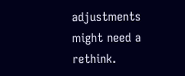adjustments might need a rethink.